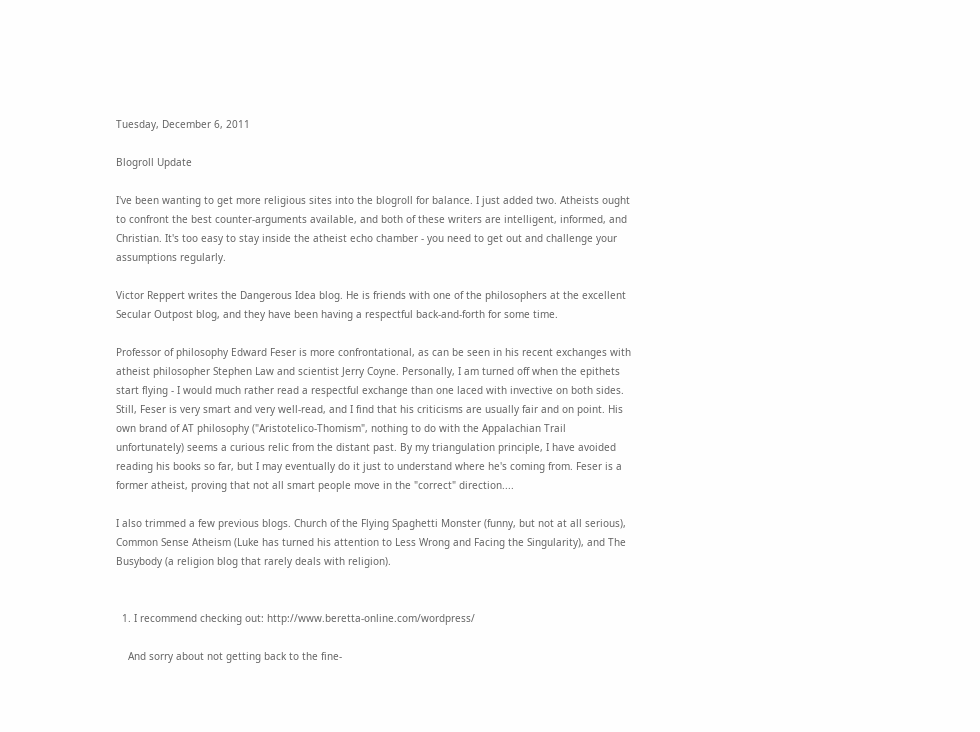Tuesday, December 6, 2011

Blogroll Update

I've been wanting to get more religious sites into the blogroll for balance. I just added two. Atheists ought to confront the best counter-arguments available, and both of these writers are intelligent, informed, and Christian. It's too easy to stay inside the atheist echo chamber - you need to get out and challenge your assumptions regularly.

Victor Reppert writes the Dangerous Idea blog. He is friends with one of the philosophers at the excellent Secular Outpost blog, and they have been having a respectful back-and-forth for some time.

Professor of philosophy Edward Feser is more confrontational, as can be seen in his recent exchanges with atheist philosopher Stephen Law and scientist Jerry Coyne. Personally, I am turned off when the epithets start flying - I would much rather read a respectful exchange than one laced with invective on both sides. Still, Feser is very smart and very well-read, and I find that his criticisms are usually fair and on point. His own brand of AT philosophy ("Aristotelico-Thomism", nothing to do with the Appalachian Trail unfortunately) seems a curious relic from the distant past. By my triangulation principle, I have avoided reading his books so far, but I may eventually do it just to understand where he's coming from. Feser is a former atheist, proving that not all smart people move in the "correct" direction....

I also trimmed a few previous blogs. Church of the Flying Spaghetti Monster (funny, but not at all serious), Common Sense Atheism (Luke has turned his attention to Less Wrong and Facing the Singularity), and The Busybody (a religion blog that rarely deals with religion).


  1. I recommend checking out: http://www.beretta-online.com/wordpress/

    And sorry about not getting back to the fine-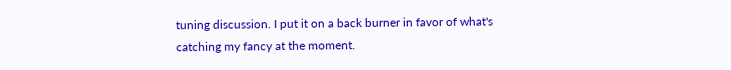tuning discussion. I put it on a back burner in favor of what's catching my fancy at the moment.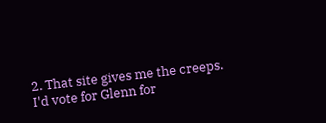2. That site gives me the creeps. I'd vote for Glenn for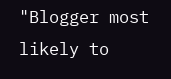"Blogger most likely to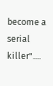become a serial killer"....